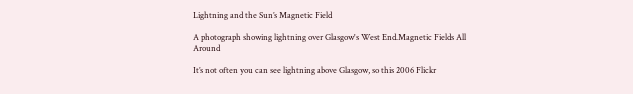Lightning and the Sun’s Magnetic Field

A photograph showing lightning over Glasgow's West End.Magnetic Fields All Around

It’s not often you can see lightning above Glasgow, so this 2006 Flickr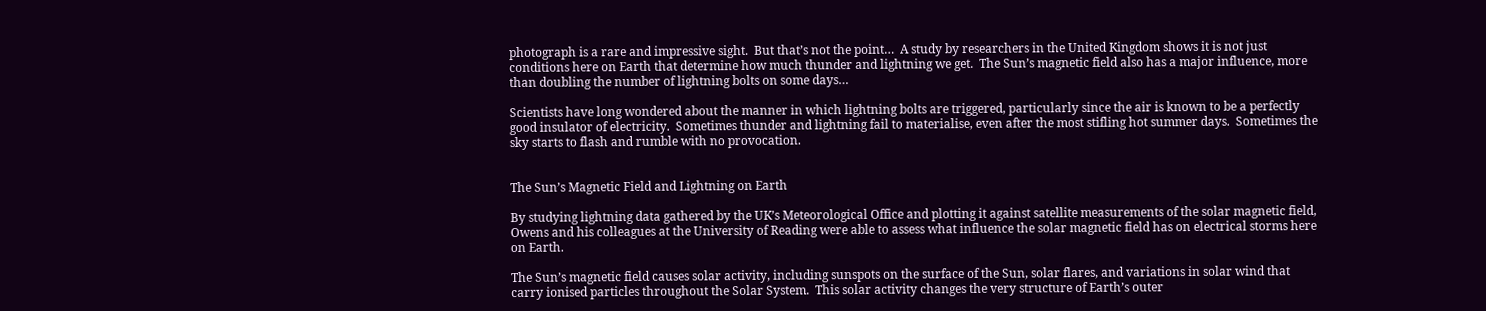photograph is a rare and impressive sight.  But that’s not the point…  A study by researchers in the United Kingdom shows it is not just conditions here on Earth that determine how much thunder and lightning we get.  The Sun’s magnetic field also has a major influence, more than doubling the number of lightning bolts on some days…

Scientists have long wondered about the manner in which lightning bolts are triggered, particularly since the air is known to be a perfectly good insulator of electricity.  Sometimes thunder and lightning fail to materialise, even after the most stifling hot summer days.  Sometimes the sky starts to flash and rumble with no provocation.


The Sun’s Magnetic Field and Lightning on Earth

By studying lightning data gathered by the UK’s Meteorological Office and plotting it against satellite measurements of the solar magnetic field, Owens and his colleagues at the University of Reading were able to assess what influence the solar magnetic field has on electrical storms here on Earth.

The Sun’s magnetic field causes solar activity, including sunspots on the surface of the Sun, solar flares, and variations in solar wind that carry ionised particles throughout the Solar System.  This solar activity changes the very structure of Earth’s outer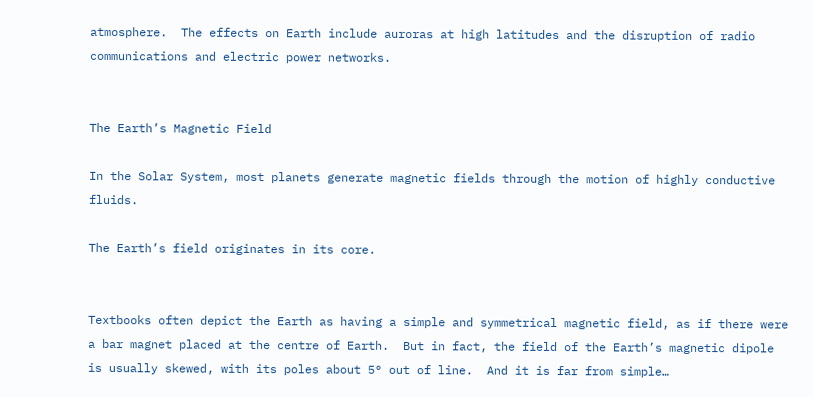atmosphere.  The effects on Earth include auroras at high latitudes and the disruption of radio communications and electric power networks.


The Earth’s Magnetic Field

In the Solar System, most planets generate magnetic fields through the motion of highly conductive fluids.

The Earth’s field originates in its core.


Textbooks often depict the Earth as having a simple and symmetrical magnetic field, as if there were a bar magnet placed at the centre of Earth.  But in fact, the field of the Earth’s magnetic dipole is usually skewed, with its poles about 5° out of line.  And it is far from simple…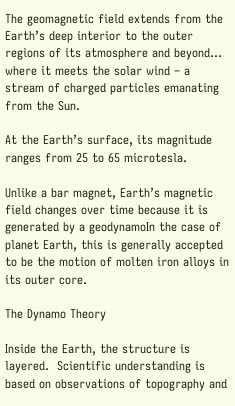The geomagnetic field extends from the Earth’s deep interior to the outer regions of its atmosphere and beyond… where it meets the solar wind – a stream of charged particles emanating from the Sun.

At the Earth’s surface, its magnitude ranges from 25 to 65 microtesla.

Unlike a bar magnet, Earth’s magnetic field changes over time because it is generated by a geodynamoIn the case of planet Earth, this is generally accepted to be the motion of molten iron alloys in its outer core.

The Dynamo Theory

Inside the Earth, the structure is layered.  Scientific understanding is based on observations of topography and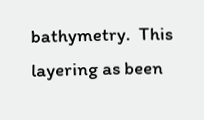bathymetry.  This layering as been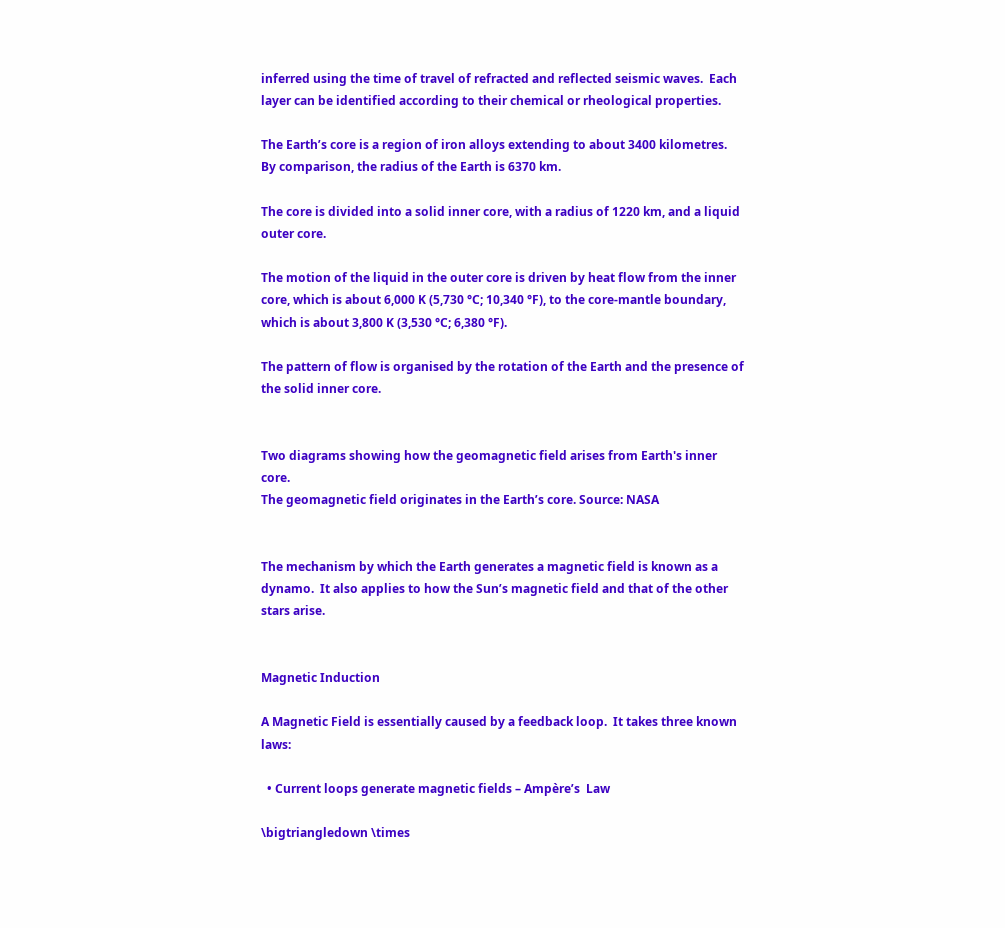inferred using the time of travel of refracted and reflected seismic waves.  Each layer can be identified according to their chemical or rheological properties.

The Earth’s core is a region of iron alloys extending to about 3400 kilometres.  By comparison, the radius of the Earth is 6370 km.

The core is divided into a solid inner core, with a radius of 1220 km, and a liquid outer core.

The motion of the liquid in the outer core is driven by heat flow from the inner core, which is about 6,000 K (5,730 °C; 10,340 °F), to the core-mantle boundary, which is about 3,800 K (3,530 °C; 6,380 °F).

The pattern of flow is organised by the rotation of the Earth and the presence of the solid inner core.


Two diagrams showing how the geomagnetic field arises from Earth's inner core.
The geomagnetic field originates in the Earth’s core. Source: NASA


The mechanism by which the Earth generates a magnetic field is known as a dynamo.  It also applies to how the Sun’s magnetic field and that of the other stars arise.


Magnetic Induction

A Magnetic Field is essentially caused by a feedback loop.  It takes three known laws:

  • Current loops generate magnetic fields – Ampère’s  Law

\bigtriangledown \times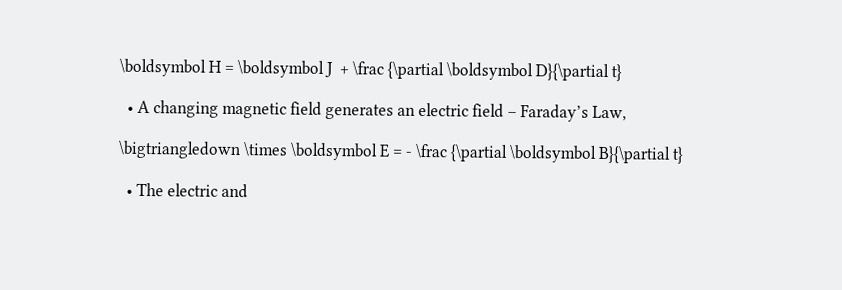\boldsymbol H = \boldsymbol J  + \frac {\partial \boldsymbol D}{\partial t}

  • A changing magnetic field generates an electric field – Faraday’s Law,

\bigtriangledown \times \boldsymbol E = - \frac {\partial \boldsymbol B}{\partial t}

  • The electric and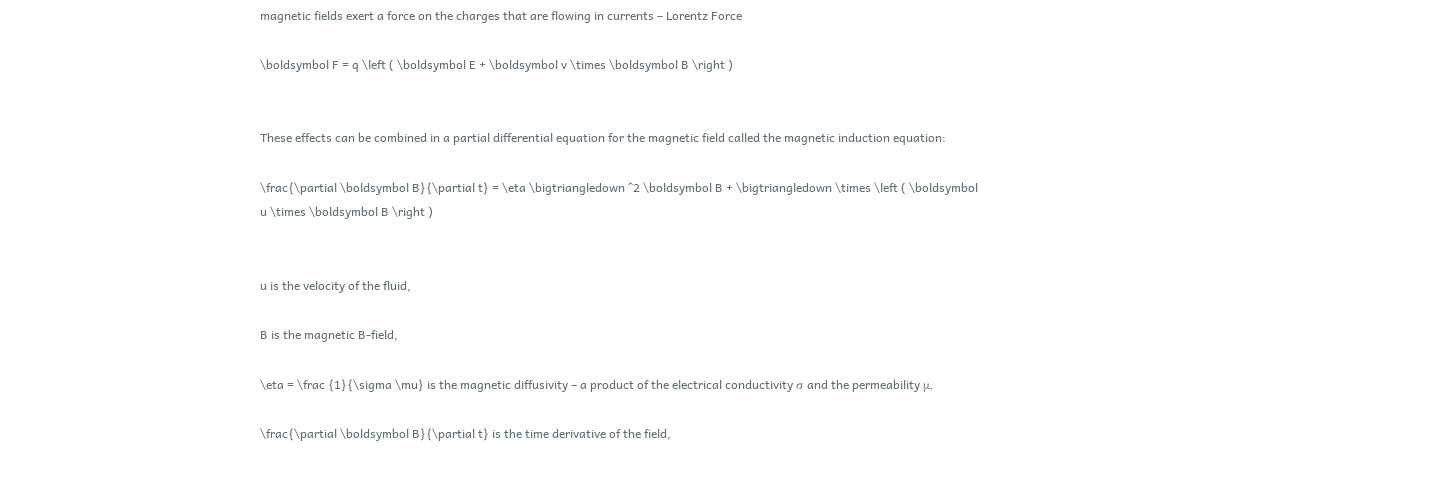magnetic fields exert a force on the charges that are flowing in currents – Lorentz Force

\boldsymbol F = q \left ( \boldsymbol E + \boldsymbol v \times \boldsymbol B \right )


These effects can be combined in a partial differential equation for the magnetic field called the magnetic induction equation:

\frac{\partial \boldsymbol B}{\partial t} = \eta \bigtriangledown ^2 \boldsymbol B + \bigtriangledown \times \left ( \boldsymbol u \times \boldsymbol B \right )


u is the velocity of the fluid,

B is the magnetic B-field,

\eta = \frac {1}{\sigma \mu} is the magnetic diffusivity – a product of the electrical conductivity σ and the permeability μ,

\frac{\partial \boldsymbol B}{\partial t} is the time derivative of the field,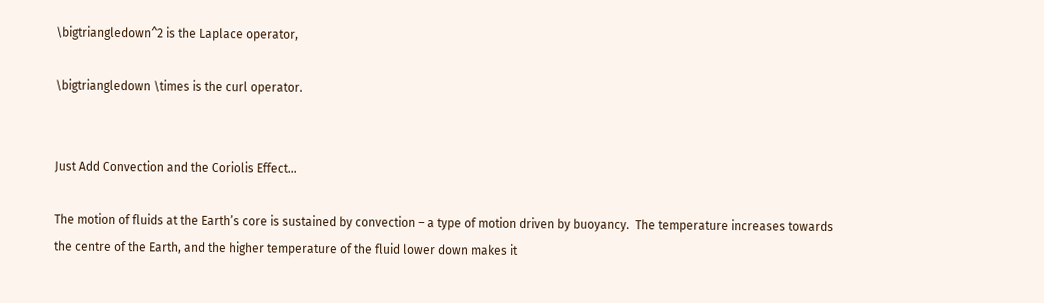\bigtriangledown^2 is the Laplace operator,

\bigtriangledown \times is the curl operator.


Just Add Convection and the Coriolis Effect…

The motion of fluids at the Earth’s core is sustained by convection – a type of motion driven by buoyancy.  The temperature increases towards the centre of the Earth, and the higher temperature of the fluid lower down makes it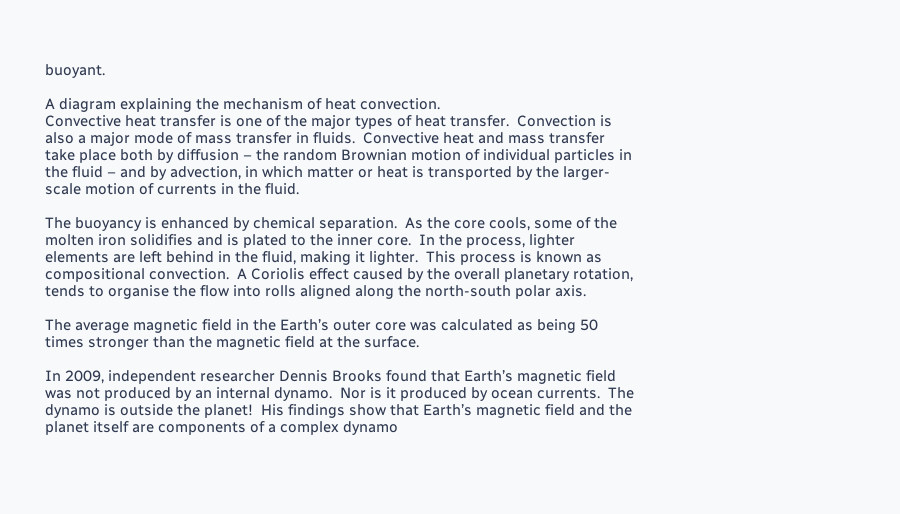buoyant.

A diagram explaining the mechanism of heat convection.
Convective heat transfer is one of the major types of heat transfer.  Convection is also a major mode of mass transfer in fluids.  Convective heat and mass transfer take place both by diffusion – the random Brownian motion of individual particles in the fluid – and by advection, in which matter or heat is transported by the larger-scale motion of currents in the fluid.

The buoyancy is enhanced by chemical separation.  As the core cools, some of the molten iron solidifies and is plated to the inner core.  In the process, lighter elements are left behind in the fluid, making it lighter.  This process is known as compositional convection.  A Coriolis effect caused by the overall planetary rotation, tends to organise the flow into rolls aligned along the north-south polar axis.

The average magnetic field in the Earth’s outer core was calculated as being 50 times stronger than the magnetic field at the surface.

In 2009, independent researcher Dennis Brooks found that Earth’s magnetic field was not produced by an internal dynamo.  Nor is it produced by ocean currents.  The dynamo is outside the planet!  His findings show that Earth’s magnetic field and the planet itself are components of a complex dynamo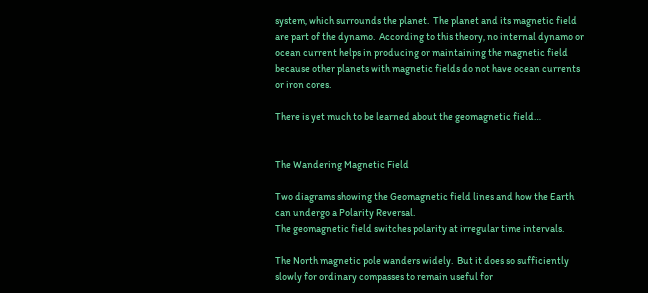system, which surrounds the planet.  The planet and its magnetic field are part of the dynamo.  According to this theory, no internal dynamo or ocean current helps in producing or maintaining the magnetic field because other planets with magnetic fields do not have ocean currents or iron cores.

There is yet much to be learned about the geomagnetic field…


The Wandering Magnetic Field

Two diagrams showing the Geomagnetic field lines and how the Earth can undergo a Polarity Reversal.
The geomagnetic field switches polarity at irregular time intervals.

The North magnetic pole wanders widely.  But it does so sufficiently slowly for ordinary compasses to remain useful for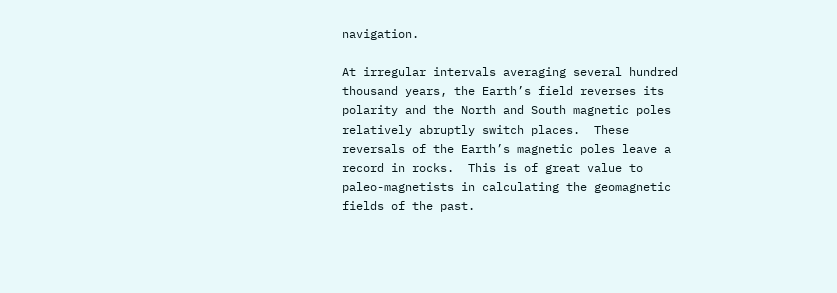navigation.

At irregular intervals averaging several hundred thousand years, the Earth’s field reverses its polarity and the North and South magnetic poles relatively abruptly switch places.  These reversals of the Earth’s magnetic poles leave a record in rocks.  This is of great value to paleo-magnetists in calculating the geomagnetic fields of the past.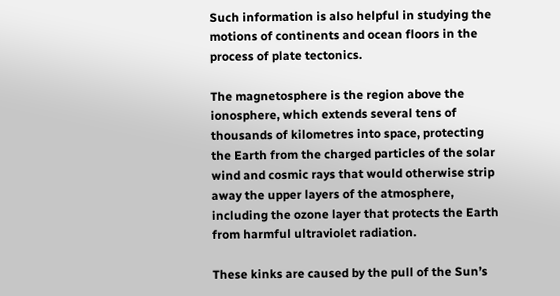Such information is also helpful in studying the motions of continents and ocean floors in the process of plate tectonics.

The magnetosphere is the region above the ionosphere, which extends several tens of thousands of kilometres into space, protecting the Earth from the charged particles of the solar wind and cosmic rays that would otherwise strip away the upper layers of the atmosphere, including the ozone layer that protects the Earth from harmful ultraviolet radiation.

These kinks are caused by the pull of the Sun’s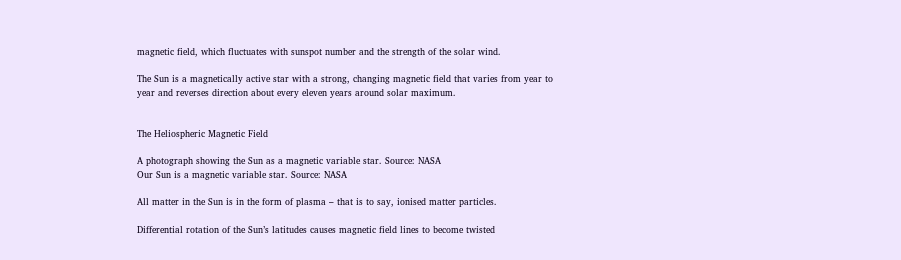magnetic field, which fluctuates with sunspot number and the strength of the solar wind.

The Sun is a magnetically active star with a strong, changing magnetic field that varies from year to year and reverses direction about every eleven years around solar maximum.


The Heliospheric Magnetic Field

A photograph showing the Sun as a magnetic variable star. Source: NASA
Our Sun is a magnetic variable star. Source: NASA

All matter in the Sun is in the form of plasma – that is to say, ionised matter particles.

Differential rotation of the Sun’s latitudes causes magnetic field lines to become twisted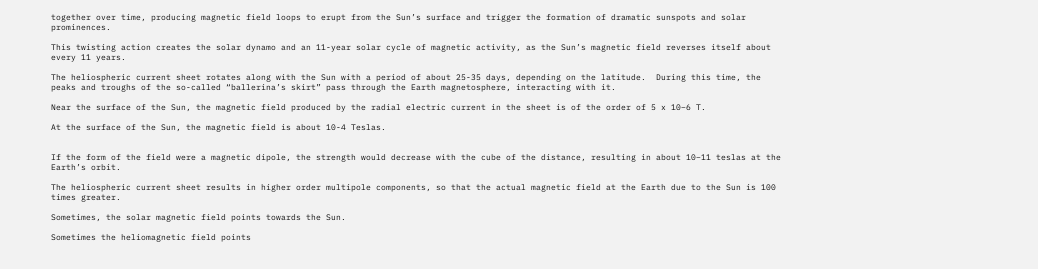together over time, producing magnetic field loops to erupt from the Sun’s surface and trigger the formation of dramatic sunspots and solar prominences.

This twisting action creates the solar dynamo and an 11-year solar cycle of magnetic activity, as the Sun’s magnetic field reverses itself about every 11 years.

The heliospheric current sheet rotates along with the Sun with a period of about 25-35 days, depending on the latitude.  During this time, the peaks and troughs of the so-called “ballerina’s skirt” pass through the Earth magnetosphere, interacting with it.

Near the surface of the Sun, the magnetic field produced by the radial electric current in the sheet is of the order of 5 x 10−6 T.

At the surface of the Sun, the magnetic field is about 10-4 Teslas.


If the form of the field were a magnetic dipole, the strength would decrease with the cube of the distance, resulting in about 10−11 teslas at the Earth’s orbit.

The heliospheric current sheet results in higher order multipole components, so that the actual magnetic field at the Earth due to the Sun is 100 times greater.

Sometimes, the solar magnetic field points towards the Sun.

Sometimes the heliomagnetic field points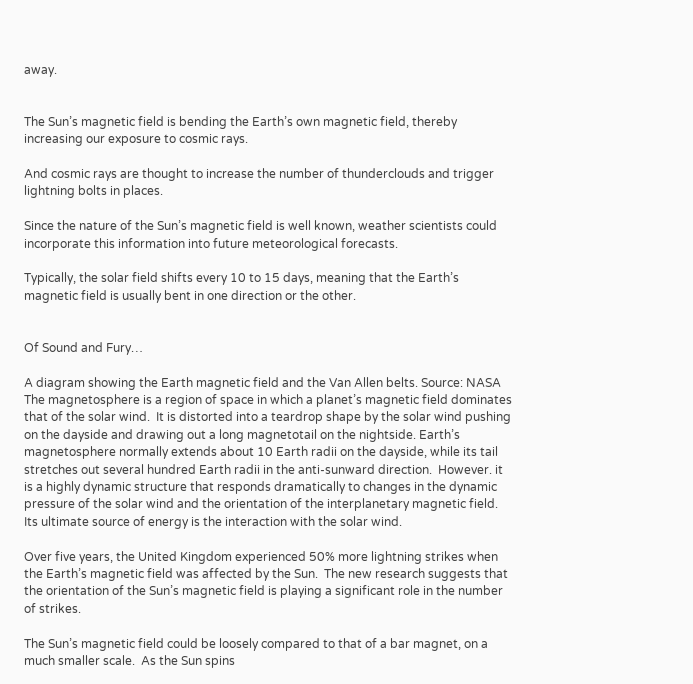away.


The Sun’s magnetic field is bending the Earth’s own magnetic field, thereby increasing our exposure to cosmic rays.

And cosmic rays are thought to increase the number of thunderclouds and trigger lightning bolts in places.

Since the nature of the Sun’s magnetic field is well known, weather scientists could incorporate this information into future meteorological forecasts.

Typically, the solar field shifts every 10 to 15 days, meaning that the Earth’s magnetic field is usually bent in one direction or the other.


Of Sound and Fury…

A diagram showing the Earth magnetic field and the Van Allen belts. Source: NASA
The magnetosphere is a region of space in which a planet’s magnetic field dominates that of the solar wind.  It is distorted into a teardrop shape by the solar wind pushing on the dayside and drawing out a long magnetotail on the nightside. Earth’s magnetosphere normally extends about 10 Earth radii on the dayside, while its tail stretches out several hundred Earth radii in the anti-sunward direction.  However. it is a highly dynamic structure that responds dramatically to changes in the dynamic pressure of the solar wind and the orientation of the interplanetary magnetic field.  Its ultimate source of energy is the interaction with the solar wind.

Over five years, the United Kingdom experienced 50% more lightning strikes when the Earth’s magnetic field was affected by the Sun.  The new research suggests that the orientation of the Sun’s magnetic field is playing a significant role in the number of strikes.

The Sun’s magnetic field could be loosely compared to that of a bar magnet, on a much smaller scale.  As the Sun spins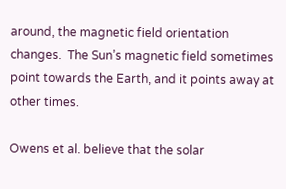around, the magnetic field orientation changes.  The Sun’s magnetic field sometimes point towards the Earth, and it points away at other times.

Owens et al. believe that the solar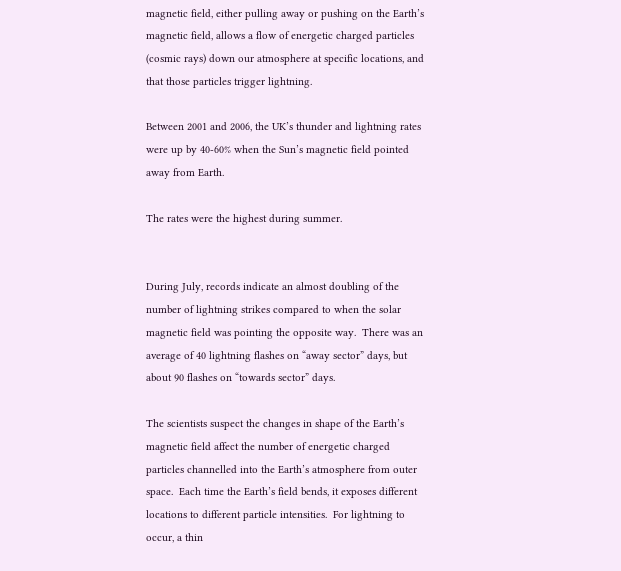magnetic field, either pulling away or pushing on the Earth’s magnetic field, allows a flow of energetic charged particles (cosmic rays) down our atmosphere at specific locations, and that those particles trigger lightning.

Between 2001 and 2006, the UK’s thunder and lightning rates were up by 40-60% when the Sun’s magnetic field pointed away from Earth.

The rates were the highest during summer.


During July, records indicate an almost doubling of the number of lightning strikes compared to when the solar magnetic field was pointing the opposite way.  There was an average of 40 lightning flashes on “away sector” days, but about 90 flashes on “towards sector” days.

The scientists suspect the changes in shape of the Earth’s magnetic field affect the number of energetic charged particles channelled into the Earth’s atmosphere from outer space.  Each time the Earth’s field bends, it exposes different locations to different particle intensities.  For lightning to occur, a thin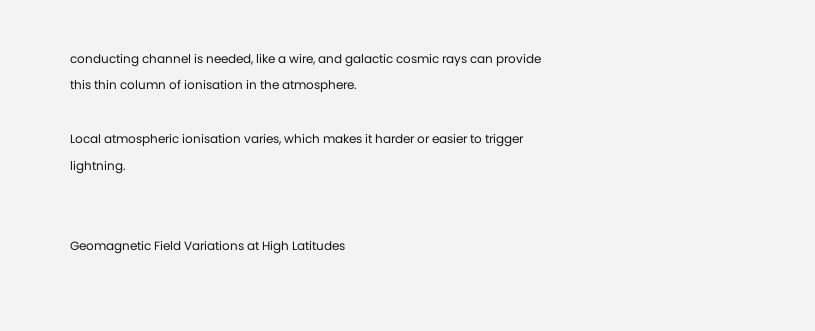conducting channel is needed, like a wire, and galactic cosmic rays can provide this thin column of ionisation in the atmosphere.

Local atmospheric ionisation varies, which makes it harder or easier to trigger lightning.


Geomagnetic Field Variations at High Latitudes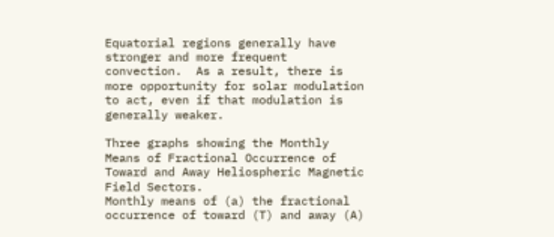Equatorial regions generally have stronger and more frequent convection.  As a result, there is more opportunity for solar modulation to act, even if that modulation is generally weaker.

Three graphs showing the Monthly Means of Fractional Occurrence of Toward and Away Heliospheric Magnetic Field Sectors.
Monthly means of (a) the fractional occurrence of toward (T) and away (A)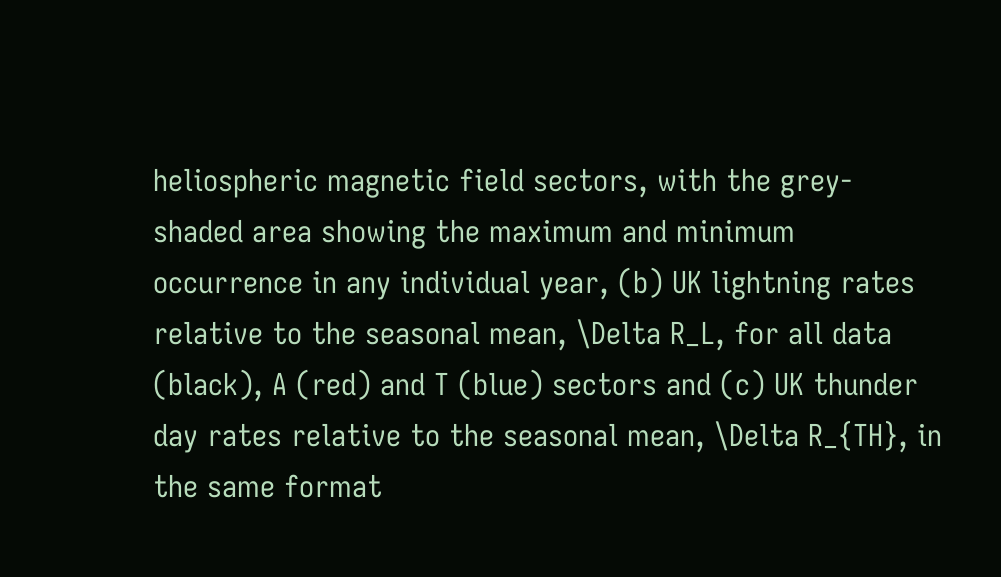heliospheric magnetic field sectors, with the grey-shaded area showing the maximum and minimum occurrence in any individual year, (b) UK lightning rates relative to the seasonal mean, \Delta R_L, for all data (black), A (red) and T (blue) sectors and (c) UK thunder day rates relative to the seasonal mean, \Delta R_{TH}, in the same format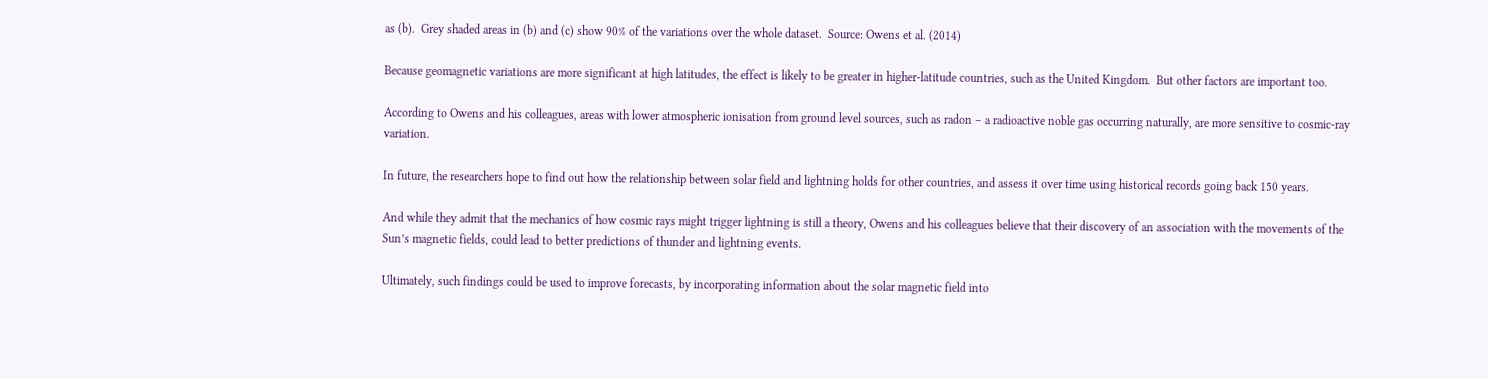as (b).  Grey shaded areas in (b) and (c) show 90% of the variations over the whole dataset.  Source: Owens et al. (2014)

Because geomagnetic variations are more significant at high latitudes, the effect is likely to be greater in higher-latitude countries, such as the United Kingdom.  But other factors are important too.

According to Owens and his colleagues, areas with lower atmospheric ionisation from ground level sources, such as radon – a radioactive noble gas occurring naturally, are more sensitive to cosmic-ray variation.

In future, the researchers hope to find out how the relationship between solar field and lightning holds for other countries, and assess it over time using historical records going back 150 years.

And while they admit that the mechanics of how cosmic rays might trigger lightning is still a theory, Owens and his colleagues believe that their discovery of an association with the movements of the Sun’s magnetic fields, could lead to better predictions of thunder and lightning events.

Ultimately, such findings could be used to improve forecasts, by incorporating information about the solar magnetic field into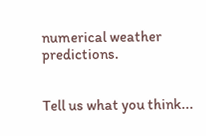numerical weather predictions.


Tell us what you think...